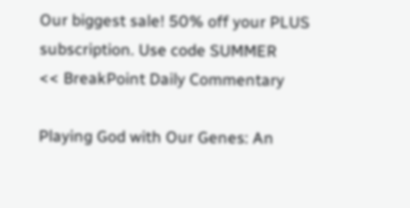Our biggest sale! 50% off your PLUS subscription. Use code SUMMER
<< BreakPoint Daily Commentary

Playing God with Our Genes: An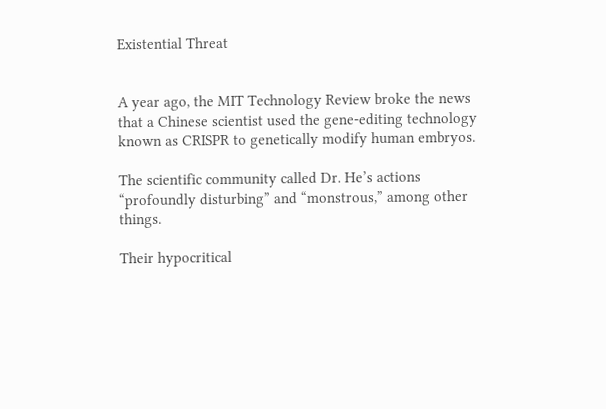Existential Threat


A year ago, the MIT Technology Review broke the news that a Chinese scientist used the gene-editing technology known as CRISPR to genetically modify human embryos.

The scientific community called Dr. He’s actions “profoundly disturbing” and “monstrous,” among other things.

Their hypocritical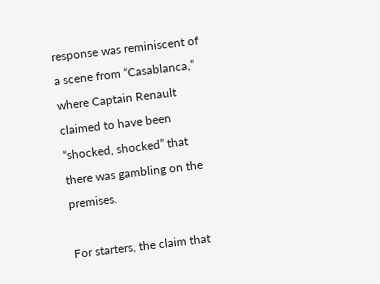response was reminiscent of a scene from “Casablanca,” where Captain Renault claimed to have been “shocked, shocked” that there was gambling on the premises.

For starters, the claim that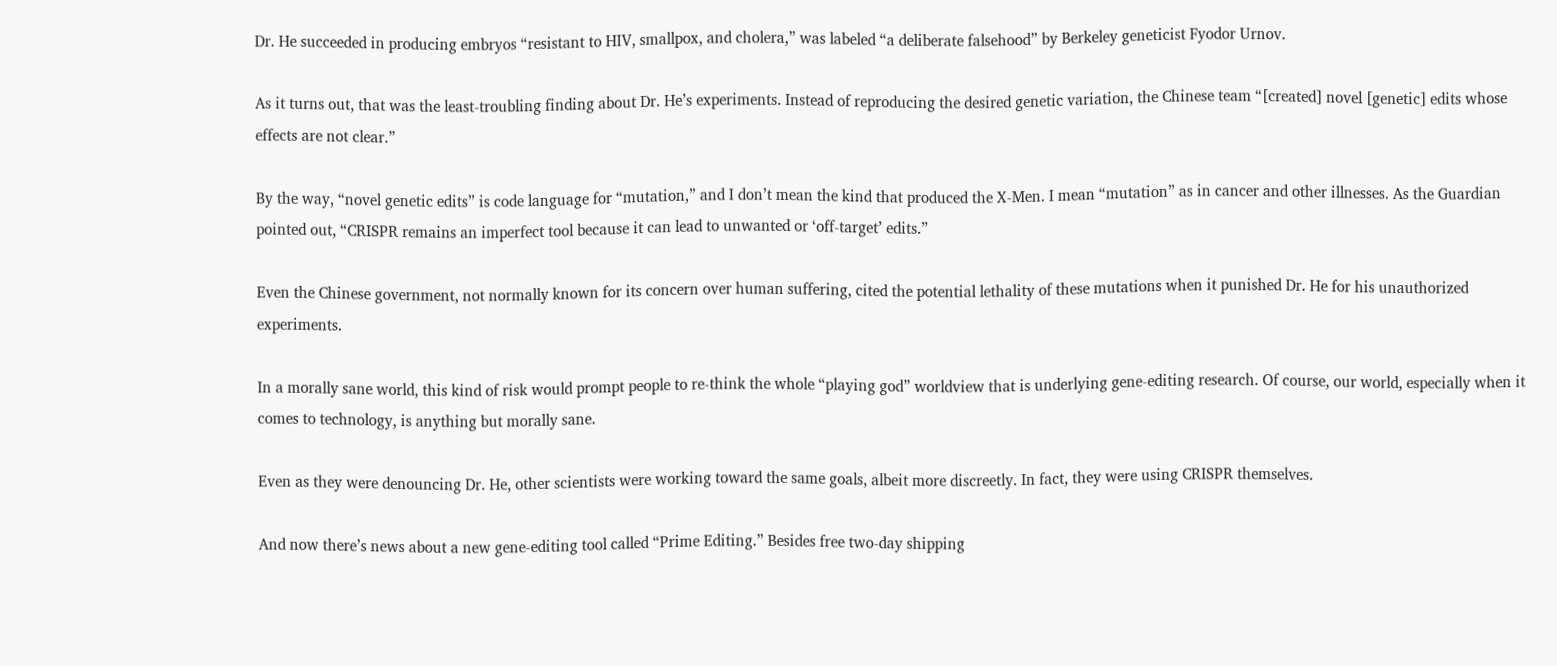Dr. He succeeded in producing embryos “resistant to HIV, smallpox, and cholera,” was labeled “a deliberate falsehood” by Berkeley geneticist Fyodor Urnov.

As it turns out, that was the least-troubling finding about Dr. He’s experiments. Instead of reproducing the desired genetic variation, the Chinese team “[created] novel [genetic] edits whose effects are not clear.”

By the way, “novel genetic edits” is code language for “mutation,” and I don’t mean the kind that produced the X-Men. I mean “mutation” as in cancer and other illnesses. As the Guardian pointed out, “CRISPR remains an imperfect tool because it can lead to unwanted or ‘off-target’ edits.”

Even the Chinese government, not normally known for its concern over human suffering, cited the potential lethality of these mutations when it punished Dr. He for his unauthorized experiments.

In a morally sane world, this kind of risk would prompt people to re-think the whole “playing god” worldview that is underlying gene-editing research. Of course, our world, especially when it comes to technology, is anything but morally sane.

Even as they were denouncing Dr. He, other scientists were working toward the same goals, albeit more discreetly. In fact, they were using CRISPR themselves.

And now there’s news about a new gene-editing tool called “Prime Editing.” Besides free two-day shipping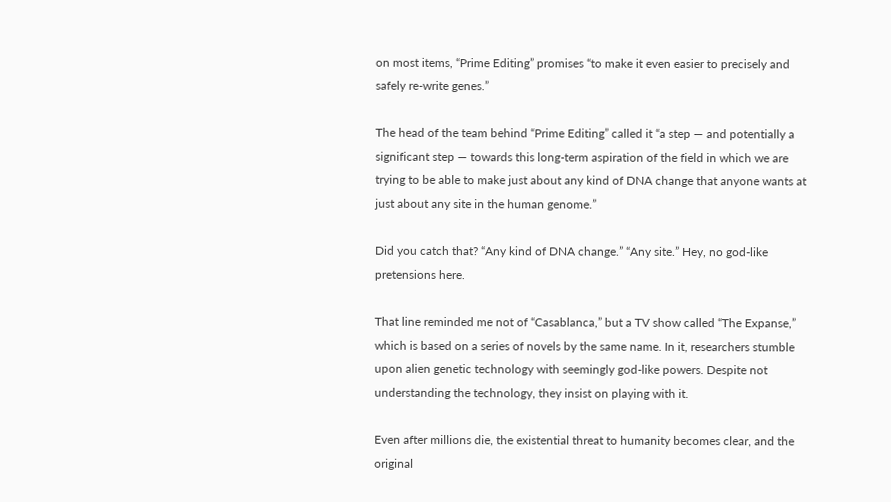on most items, “Prime Editing” promises “to make it even easier to precisely and safely re-write genes.”

The head of the team behind “Prime Editing” called it “a step — and potentially a significant step — towards this long-term aspiration of the field in which we are trying to be able to make just about any kind of DNA change that anyone wants at just about any site in the human genome.”

Did you catch that? “Any kind of DNA change.” “Any site.” Hey, no god-like pretensions here.

That line reminded me not of “Casablanca,” but a TV show called “The Expanse,” which is based on a series of novels by the same name. In it, researchers stumble upon alien genetic technology with seemingly god-like powers. Despite not understanding the technology, they insist on playing with it.

Even after millions die, the existential threat to humanity becomes clear, and the original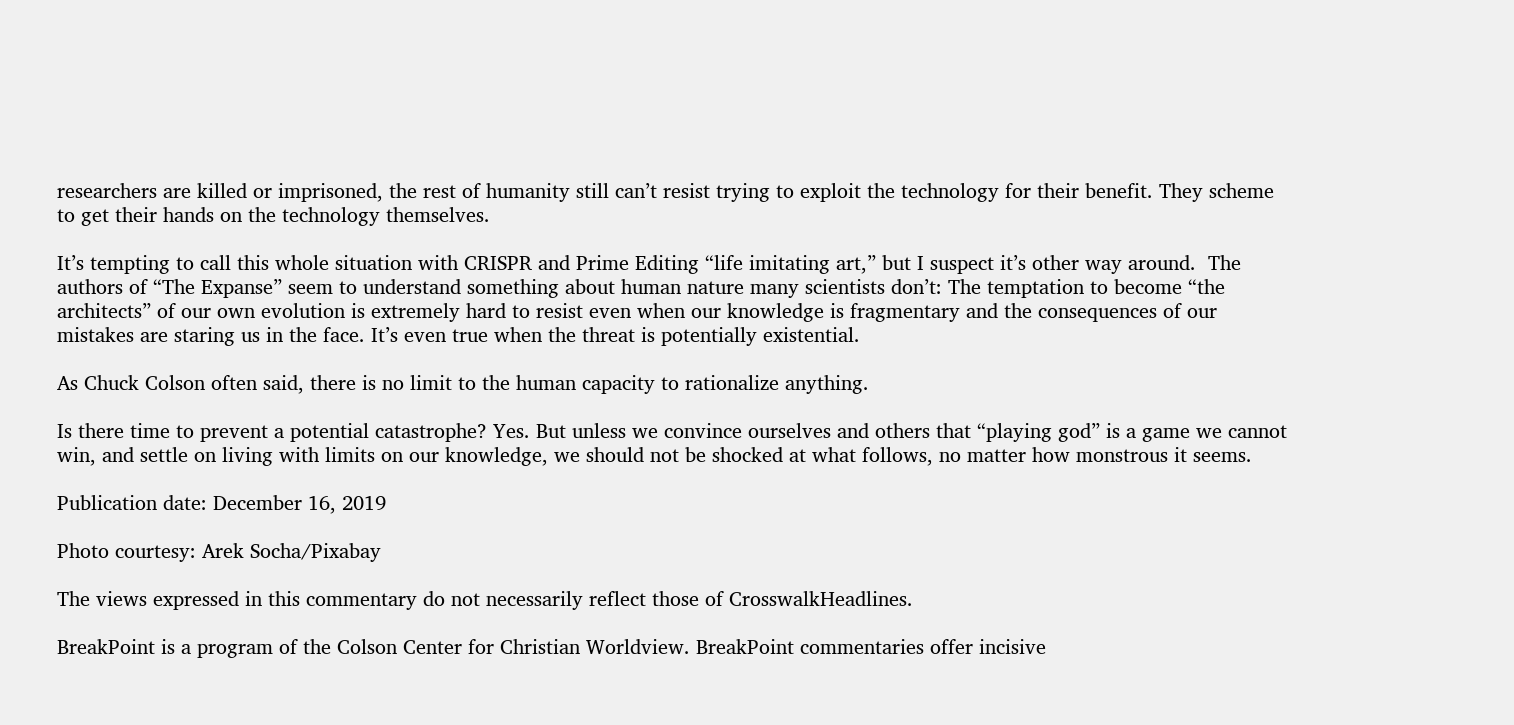researchers are killed or imprisoned, the rest of humanity still can’t resist trying to exploit the technology for their benefit. They scheme to get their hands on the technology themselves.

It’s tempting to call this whole situation with CRISPR and Prime Editing “life imitating art,” but I suspect it’s other way around.  The authors of “The Expanse” seem to understand something about human nature many scientists don’t: The temptation to become “the architects” of our own evolution is extremely hard to resist even when our knowledge is fragmentary and the consequences of our mistakes are staring us in the face. It’s even true when the threat is potentially existential.

As Chuck Colson often said, there is no limit to the human capacity to rationalize anything.

Is there time to prevent a potential catastrophe? Yes. But unless we convince ourselves and others that “playing god” is a game we cannot win, and settle on living with limits on our knowledge, we should not be shocked at what follows, no matter how monstrous it seems.

Publication date: December 16, 2019

Photo courtesy: Arek Socha/Pixabay

The views expressed in this commentary do not necessarily reflect those of CrosswalkHeadlines.

BreakPoint is a program of the Colson Center for Christian Worldview. BreakPoint commentaries offer incisive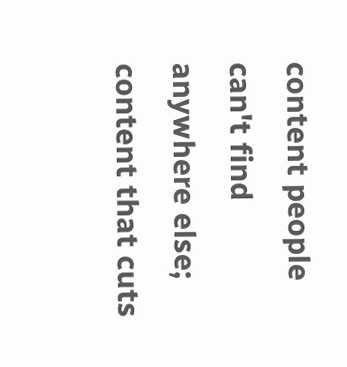content people can't find anywhere else; content that cuts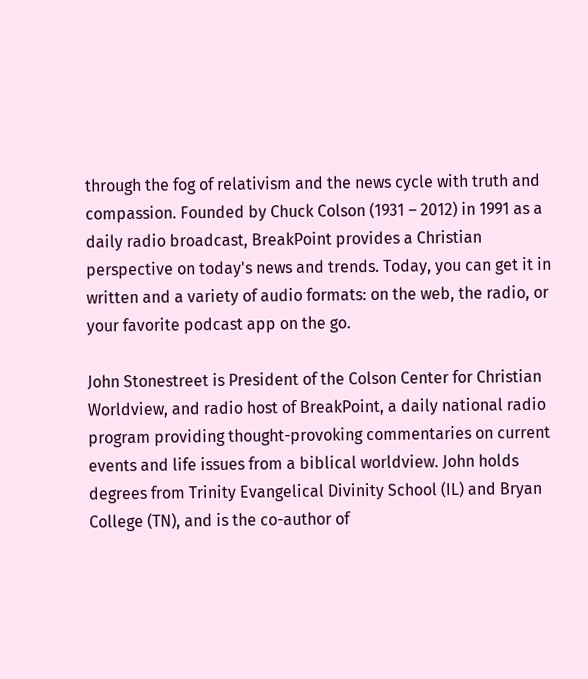through the fog of relativism and the news cycle with truth and compassion. Founded by Chuck Colson (1931 – 2012) in 1991 as a daily radio broadcast, BreakPoint provides a Christian perspective on today's news and trends. Today, you can get it in written and a variety of audio formats: on the web, the radio, or your favorite podcast app on the go.

John Stonestreet is President of the Colson Center for Christian Worldview, and radio host of BreakPoint, a daily national radio program providing thought-provoking commentaries on current events and life issues from a biblical worldview. John holds degrees from Trinity Evangelical Divinity School (IL) and Bryan College (TN), and is the co-author of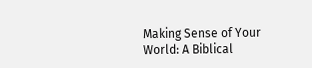Making Sense of Your World: A Biblical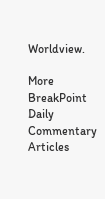Worldview.

More BreakPoint Daily Commentary Articles